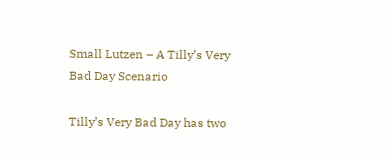Small Lutzen – A Tilly’s Very Bad Day Scenario

Tilly’s Very Bad Day has two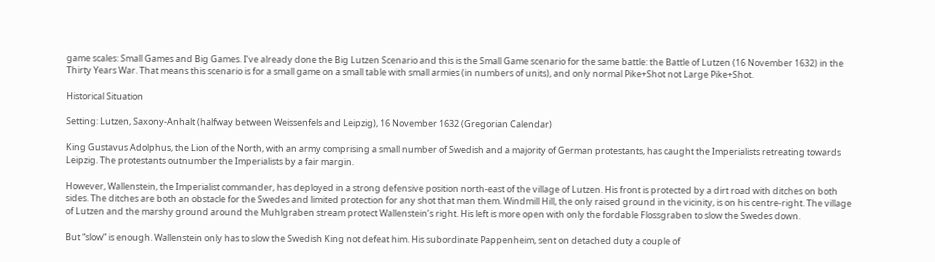game scales: Small Games and Big Games. I’ve already done the Big Lutzen Scenario and this is the Small Game scenario for the same battle: the Battle of Lutzen (16 November 1632) in the Thirty Years War. That means this scenario is for a small game on a small table with small armies (in numbers of units), and only normal Pike+Shot not Large Pike+Shot.

Historical Situation

Setting: Lutzen, Saxony-Anhalt (halfway between Weissenfels and Leipzig), 16 November 1632 (Gregorian Calendar)

King Gustavus Adolphus, the Lion of the North, with an army comprising a small number of Swedish and a majority of German protestants, has caught the Imperialists retreating towards Leipzig. The protestants outnumber the Imperialists by a fair margin.

However, Wallenstein, the Imperialist commander, has deployed in a strong defensive position north-east of the village of Lutzen. His front is protected by a dirt road with ditches on both sides. The ditches are both an obstacle for the Swedes and limited protection for any shot that man them. Windmill Hill, the only raised ground in the vicinity, is on his centre-right. The village of Lutzen and the marshy ground around the Muhlgraben stream protect Wallenstein’s right. His left is more open with only the fordable Flossgraben to slow the Swedes down.

But “slow” is enough. Wallenstein only has to slow the Swedish King not defeat him. His subordinate Pappenheim, sent on detached duty a couple of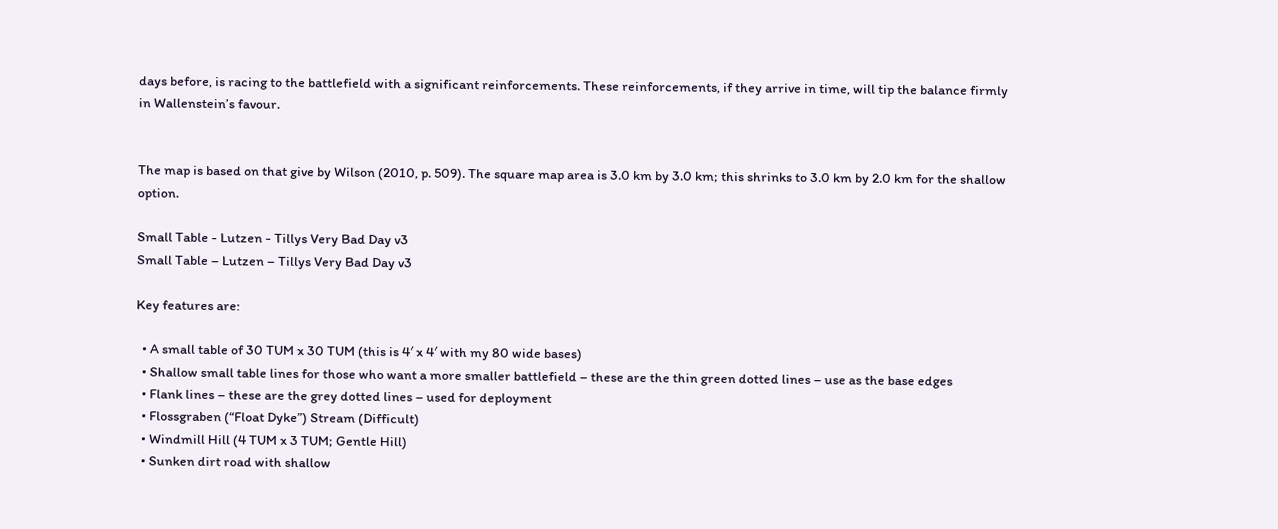days before, is racing to the battlefield with a significant reinforcements. These reinforcements, if they arrive in time, will tip the balance firmly in Wallenstein’s favour.


The map is based on that give by Wilson (2010, p. 509). The square map area is 3.0 km by 3.0 km; this shrinks to 3.0 km by 2.0 km for the shallow option.

Small Table - Lutzen - Tillys Very Bad Day v3
Small Table – Lutzen – Tillys Very Bad Day v3

Key features are:

  • A small table of 30 TUM x 30 TUM (this is 4′ x 4′ with my 80 wide bases)
  • Shallow small table lines for those who want a more smaller battlefield – these are the thin green dotted lines – use as the base edges
  • Flank lines – these are the grey dotted lines – used for deployment
  • Flossgraben (“Float Dyke”) Stream (Difficult)
  • Windmill Hill (4 TUM x 3 TUM; Gentle Hill)
  • Sunken dirt road with shallow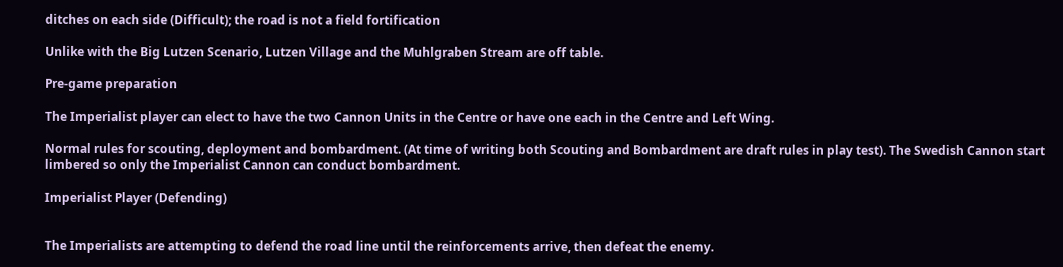ditches on each side (Difficult); the road is not a field fortification

Unlike with the Big Lutzen Scenario, Lutzen Village and the Muhlgraben Stream are off table.

Pre-game preparation

The Imperialist player can elect to have the two Cannon Units in the Centre or have one each in the Centre and Left Wing.

Normal rules for scouting, deployment and bombardment. (At time of writing both Scouting and Bombardment are draft rules in play test). The Swedish Cannon start limbered so only the Imperialist Cannon can conduct bombardment.

Imperialist Player (Defending)


The Imperialists are attempting to defend the road line until the reinforcements arrive, then defeat the enemy.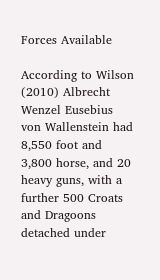Forces Available

According to Wilson (2010) Albrecht Wenzel Eusebius von Wallenstein had 8,550 foot and 3,800 horse, and 20 heavy guns, with a further 500 Croats and Dragoons detached under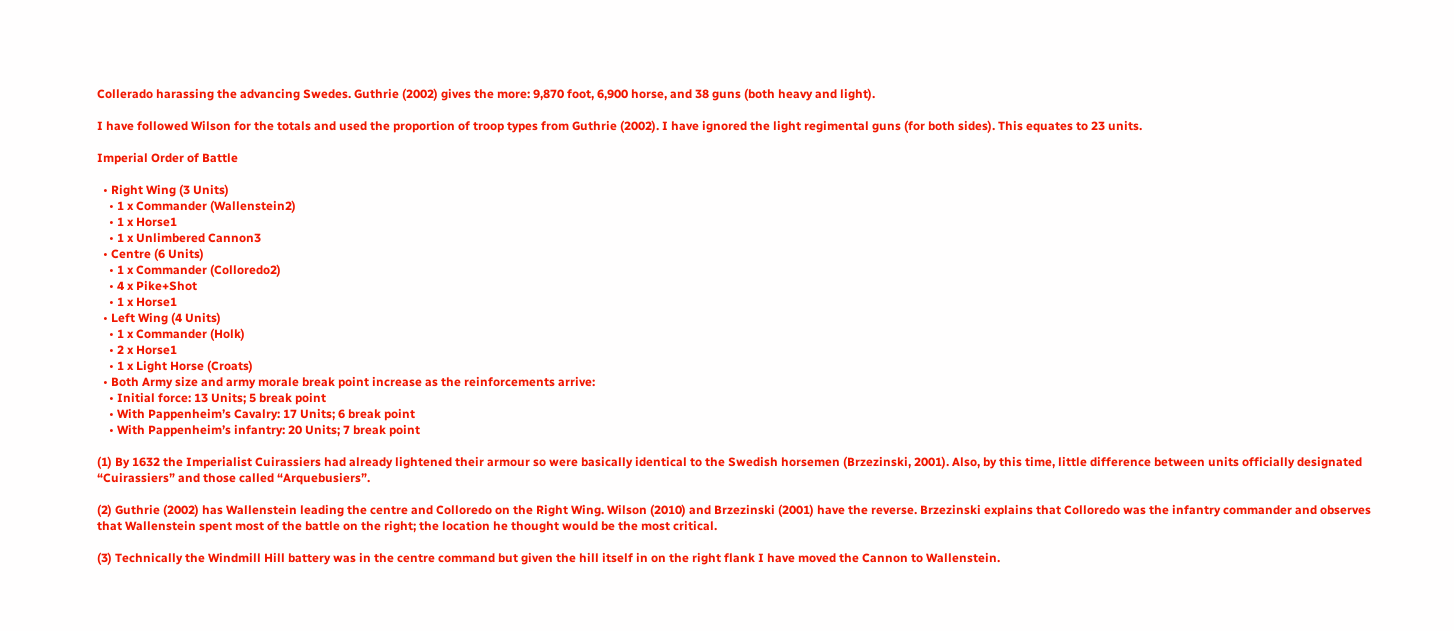Collerado harassing the advancing Swedes. Guthrie (2002) gives the more: 9,870 foot, 6,900 horse, and 38 guns (both heavy and light).

I have followed Wilson for the totals and used the proportion of troop types from Guthrie (2002). I have ignored the light regimental guns (for both sides). This equates to 23 units.

Imperial Order of Battle

  • Right Wing (3 Units)
    • 1 x Commander (Wallenstein2)
    • 1 x Horse1
    • 1 x Unlimbered Cannon3
  • Centre (6 Units)
    • 1 x Commander (Colloredo2)
    • 4 x Pike+Shot
    • 1 x Horse1
  • Left Wing (4 Units)
    • 1 x Commander (Holk)
    • 2 x Horse1
    • 1 x Light Horse (Croats)
  • Both Army size and army morale break point increase as the reinforcements arrive:
    • Initial force: 13 Units; 5 break point
    • With Pappenheim’s Cavalry: 17 Units; 6 break point
    • With Pappenheim’s infantry: 20 Units; 7 break point

(1) By 1632 the Imperialist Cuirassiers had already lightened their armour so were basically identical to the Swedish horsemen (Brzezinski, 2001). Also, by this time, little difference between units officially designated “Cuirassiers” and those called “Arquebusiers”.

(2) Guthrie (2002) has Wallenstein leading the centre and Colloredo on the Right Wing. Wilson (2010) and Brzezinski (2001) have the reverse. Brzezinski explains that Colloredo was the infantry commander and observes that Wallenstein spent most of the battle on the right; the location he thought would be the most critical.

(3) Technically the Windmill Hill battery was in the centre command but given the hill itself in on the right flank I have moved the Cannon to Wallenstein.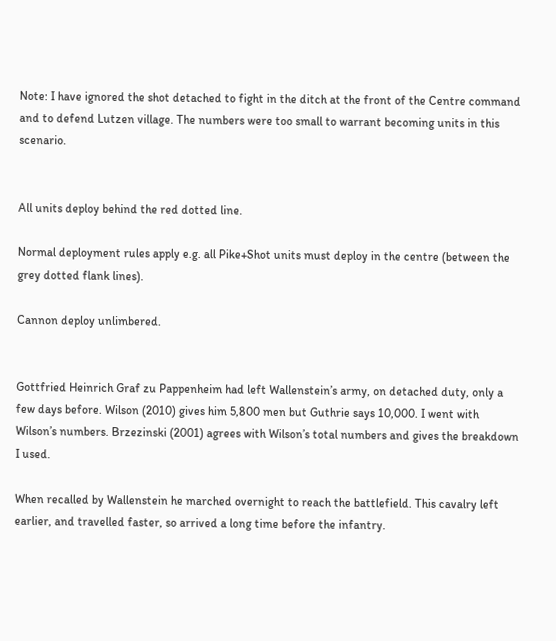Note: I have ignored the shot detached to fight in the ditch at the front of the Centre command and to defend Lutzen village. The numbers were too small to warrant becoming units in this scenario.


All units deploy behind the red dotted line.

Normal deployment rules apply e.g. all Pike+Shot units must deploy in the centre (between the grey dotted flank lines).

Cannon deploy unlimbered.


Gottfried Heinrich Graf zu Pappenheim had left Wallenstein’s army, on detached duty, only a few days before. Wilson (2010) gives him 5,800 men but Guthrie says 10,000. I went with Wilson’s numbers. Brzezinski (2001) agrees with Wilson’s total numbers and gives the breakdown I used.

When recalled by Wallenstein he marched overnight to reach the battlefield. This cavalry left earlier, and travelled faster, so arrived a long time before the infantry.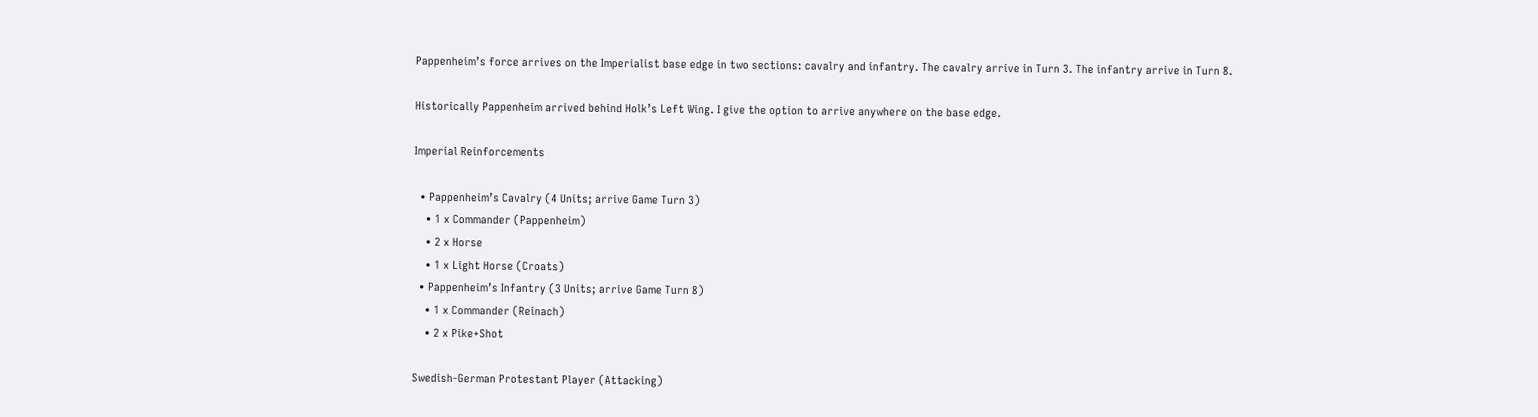Pappenheim’s force arrives on the Imperialist base edge in two sections: cavalry and infantry. The cavalry arrive in Turn 3. The infantry arrive in Turn 8.

Historically Pappenheim arrived behind Holk’s Left Wing. I give the option to arrive anywhere on the base edge.

Imperial Reinforcements

  • Pappenheim’s Cavalry (4 Units; arrive Game Turn 3)
    • 1 x Commander (Pappenheim)
    • 2 x Horse
    • 1 x Light Horse (Croats)
  • Pappenheim’s Infantry (3 Units; arrive Game Turn 8)
    • 1 x Commander (Reinach)
    • 2 x Pike+Shot

Swedish-German Protestant Player (Attacking)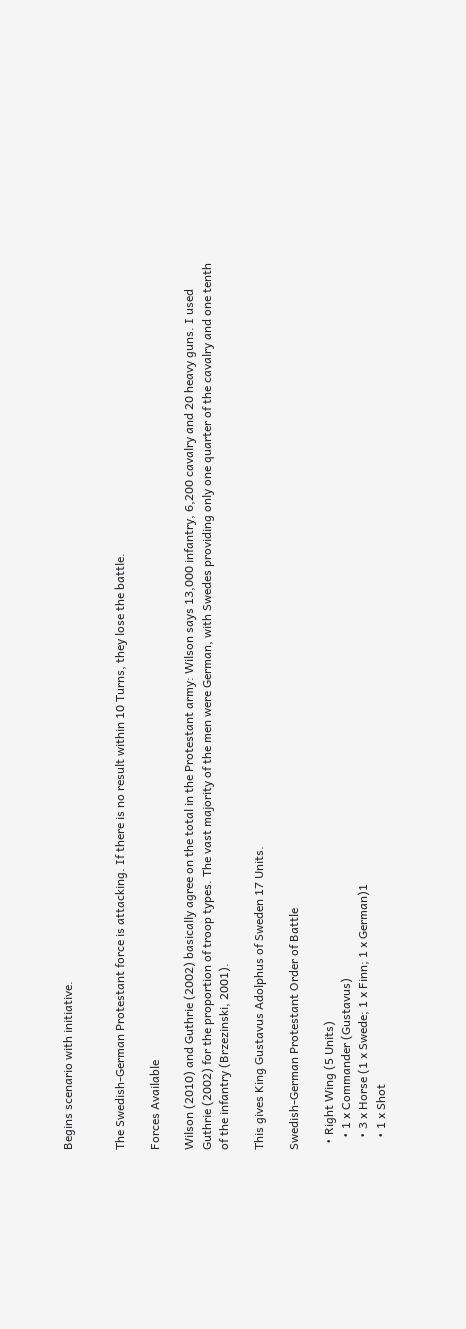Begins scenario with initiative.


The Swedish-German Protestant force is attacking. If there is no result within 10 Turns, they lose the battle.

Forces Available

Wilson (2010) and Guthrie (2002) basically agree on the total in the Protestant army: Wilson says 13,000 infantry, 6,200 cavalry and 20 heavy guns. I used Guthrie (2002) for the proportion of troop types. The vast majority of the men were German, with Swedes providing only one quarter of the cavalry and one tenth of the infantry (Brzezinski, 2001).

This gives King Gustavus Adolphus of Sweden 17 Units.

Swedish-German Protestant Order of Battle

  • Right Wing (5 Units)
    • 1 x Commander (Gustavus)
    • 3 x Horse (1 x Swede; 1 x Finn; 1 x German)1
    • 1 x Shot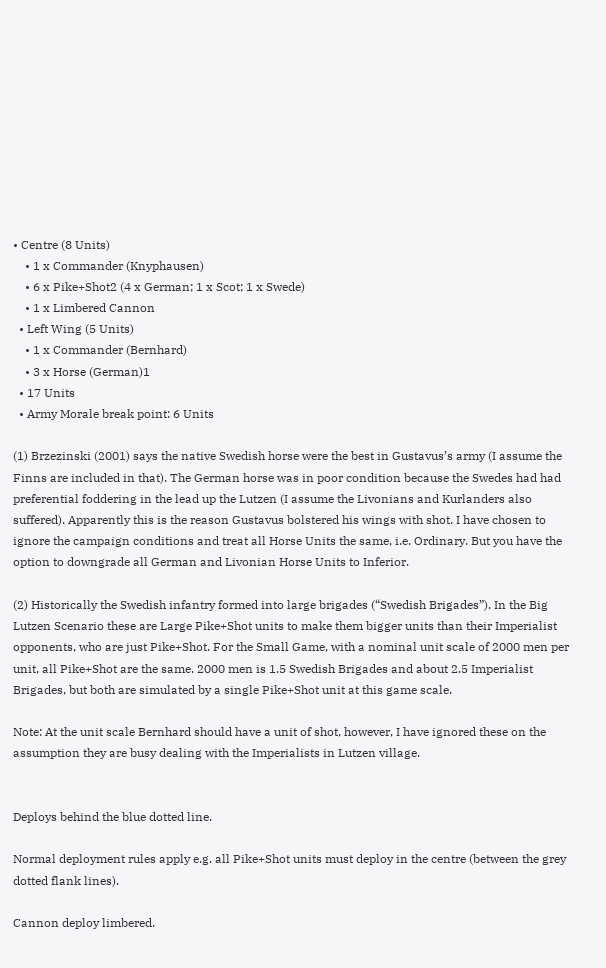• Centre (8 Units)
    • 1 x Commander (Knyphausen)
    • 6 x Pike+Shot2 (4 x German; 1 x Scot; 1 x Swede)
    • 1 x Limbered Cannon
  • Left Wing (5 Units)
    • 1 x Commander (Bernhard)
    • 3 x Horse (German)1
  • 17 Units
  • Army Morale break point: 6 Units

(1) Brzezinski (2001) says the native Swedish horse were the best in Gustavus’s army (I assume the Finns are included in that). The German horse was in poor condition because the Swedes had had preferential foddering in the lead up the Lutzen (I assume the Livonians and Kurlanders also suffered). Apparently this is the reason Gustavus bolstered his wings with shot. I have chosen to ignore the campaign conditions and treat all Horse Units the same, i.e. Ordinary. But you have the option to downgrade all German and Livonian Horse Units to Inferior.

(2) Historically the Swedish infantry formed into large brigades (“Swedish Brigades”). In the Big Lutzen Scenario these are Large Pike+Shot units to make them bigger units than their Imperialist opponents, who are just Pike+Shot. For the Small Game, with a nominal unit scale of 2000 men per unit, all Pike+Shot are the same. 2000 men is 1.5 Swedish Brigades and about 2.5 Imperialist Brigades, but both are simulated by a single Pike+Shot unit at this game scale.

Note: At the unit scale Bernhard should have a unit of shot, however, I have ignored these on the assumption they are busy dealing with the Imperialists in Lutzen village.


Deploys behind the blue dotted line.

Normal deployment rules apply e.g. all Pike+Shot units must deploy in the centre (between the grey dotted flank lines).

Cannon deploy limbered.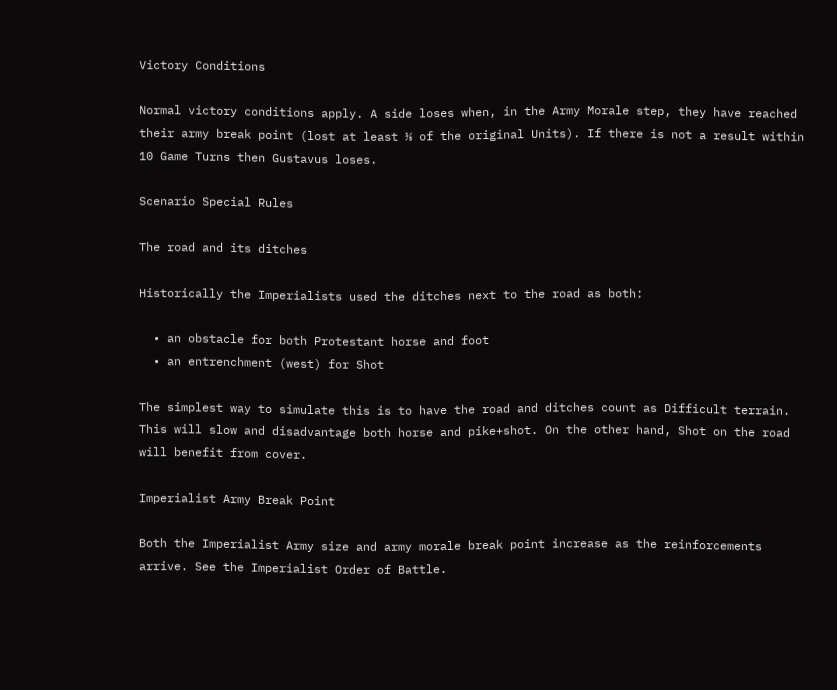Victory Conditions

Normal victory conditions apply. A side loses when, in the Army Morale step, they have reached their army break point (lost at least ⅓ of the original Units). If there is not a result within 10 Game Turns then Gustavus loses.

Scenario Special Rules

The road and its ditches

Historically the Imperialists used the ditches next to the road as both:

  • an obstacle for both Protestant horse and foot
  • an entrenchment (west) for Shot

The simplest way to simulate this is to have the road and ditches count as Difficult terrain. This will slow and disadvantage both horse and pike+shot. On the other hand, Shot on the road will benefit from cover.

Imperialist Army Break Point

Both the Imperialist Army size and army morale break point increase as the reinforcements arrive. See the Imperialist Order of Battle.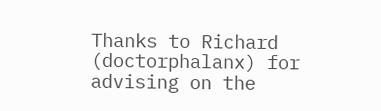Thanks to Richard (doctorphalanx) for advising on the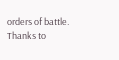orders of battle. Thanks to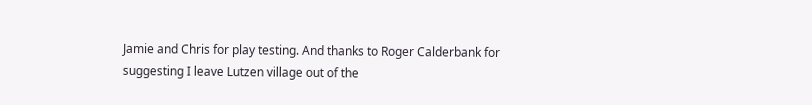Jamie and Chris for play testing. And thanks to Roger Calderbank for suggesting I leave Lutzen village out of the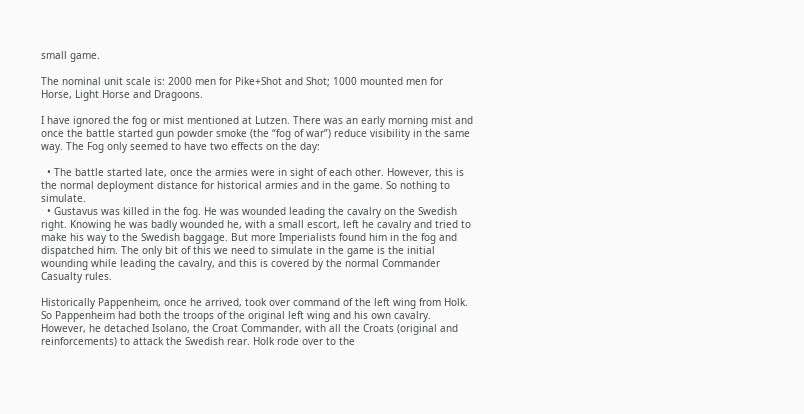small game.

The nominal unit scale is: 2000 men for Pike+Shot and Shot; 1000 mounted men for Horse, Light Horse and Dragoons.

I have ignored the fog or mist mentioned at Lutzen. There was an early morning mist and once the battle started gun powder smoke (the “fog of war”) reduce visibility in the same way. The Fog only seemed to have two effects on the day:

  • The battle started late, once the armies were in sight of each other. However, this is the normal deployment distance for historical armies and in the game. So nothing to simulate.
  • Gustavus was killed in the fog. He was wounded leading the cavalry on the Swedish right. Knowing he was badly wounded he, with a small escort, left he cavalry and tried to make his way to the Swedish baggage. But more Imperialists found him in the fog and dispatched him. The only bit of this we need to simulate in the game is the initial wounding while leading the cavalry, and this is covered by the normal Commander Casualty rules.

Historically Pappenheim, once he arrived, took over command of the left wing from Holk. So Pappenheim had both the troops of the original left wing and his own cavalry. However, he detached Isolano, the Croat Commander, with all the Croats (original and reinforcements) to attack the Swedish rear. Holk rode over to the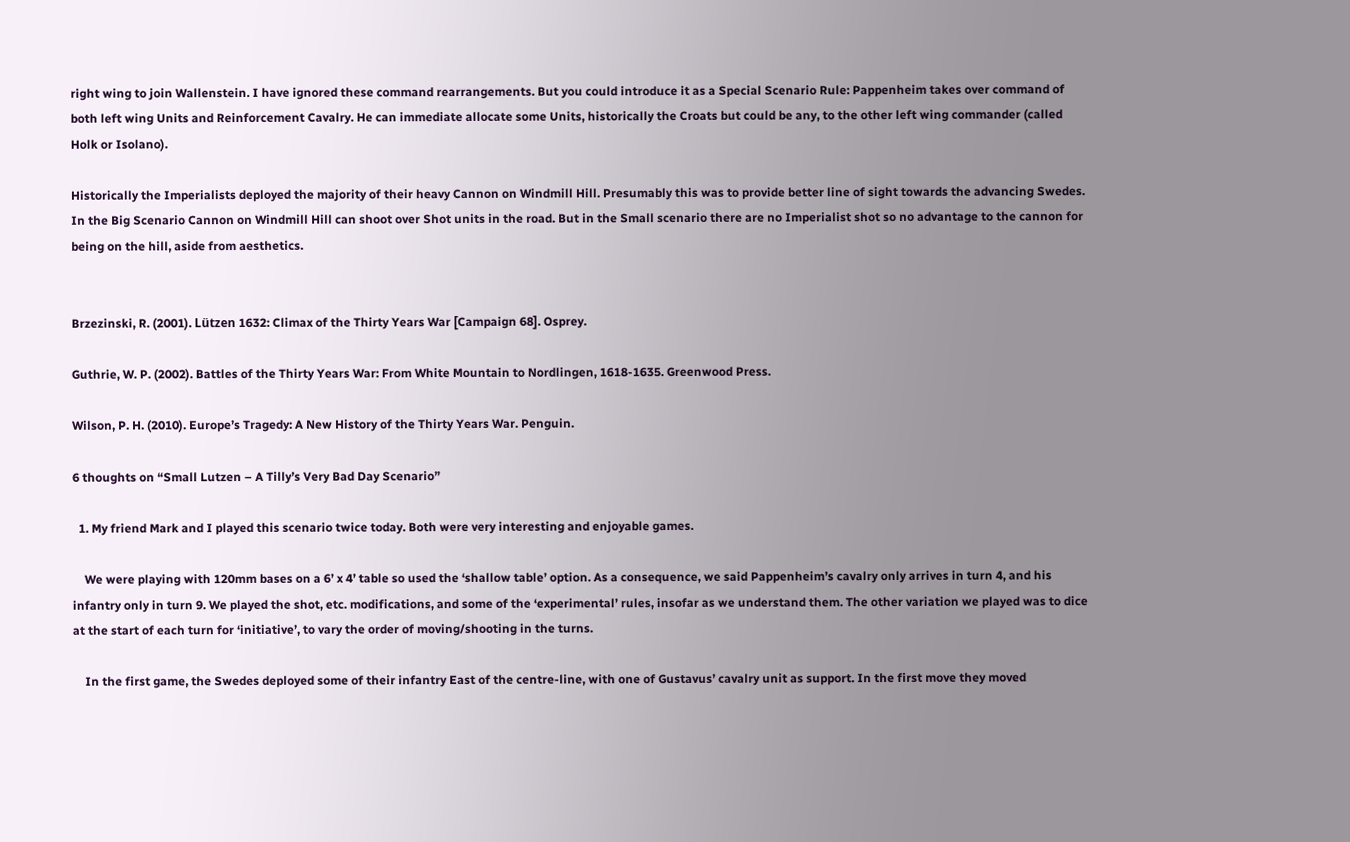right wing to join Wallenstein. I have ignored these command rearrangements. But you could introduce it as a Special Scenario Rule: Pappenheim takes over command of both left wing Units and Reinforcement Cavalry. He can immediate allocate some Units, historically the Croats but could be any, to the other left wing commander (called Holk or Isolano).

Historically the Imperialists deployed the majority of their heavy Cannon on Windmill Hill. Presumably this was to provide better line of sight towards the advancing Swedes. In the Big Scenario Cannon on Windmill Hill can shoot over Shot units in the road. But in the Small scenario there are no Imperialist shot so no advantage to the cannon for being on the hill, aside from aesthetics.


Brzezinski, R. (2001). Lützen 1632: Climax of the Thirty Years War [Campaign 68]. Osprey.

Guthrie, W. P. (2002). Battles of the Thirty Years War: From White Mountain to Nordlingen, 1618-1635. Greenwood Press.

Wilson, P. H. (2010). Europe’s Tragedy: A New History of the Thirty Years War. Penguin.

6 thoughts on “Small Lutzen – A Tilly’s Very Bad Day Scenario”

  1. My friend Mark and I played this scenario twice today. Both were very interesting and enjoyable games.

    We were playing with 120mm bases on a 6’ x 4’ table so used the ‘shallow table’ option. As a consequence, we said Pappenheim’s cavalry only arrives in turn 4, and his infantry only in turn 9. We played the shot, etc. modifications, and some of the ‘experimental’ rules, insofar as we understand them. The other variation we played was to dice at the start of each turn for ‘initiative’, to vary the order of moving/shooting in the turns.

    In the first game, the Swedes deployed some of their infantry East of the centre-line, with one of Gustavus’ cavalry unit as support. In the first move they moved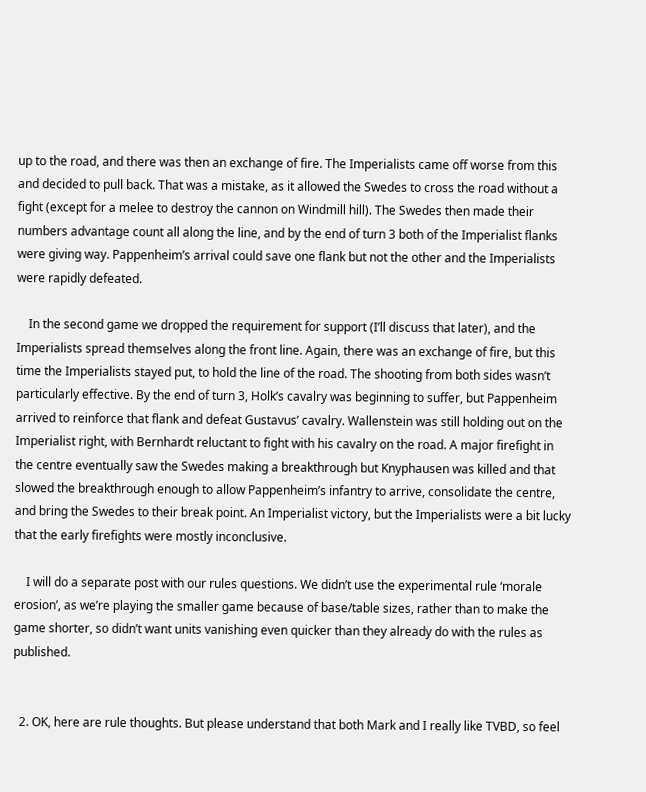up to the road, and there was then an exchange of fire. The Imperialists came off worse from this and decided to pull back. That was a mistake, as it allowed the Swedes to cross the road without a fight (except for a melee to destroy the cannon on Windmill hill). The Swedes then made their numbers advantage count all along the line, and by the end of turn 3 both of the Imperialist flanks were giving way. Pappenheim’s arrival could save one flank but not the other and the Imperialists were rapidly defeated.

    In the second game we dropped the requirement for support (I’ll discuss that later), and the Imperialists spread themselves along the front line. Again, there was an exchange of fire, but this time the Imperialists stayed put, to hold the line of the road. The shooting from both sides wasn’t particularly effective. By the end of turn 3, Holk’s cavalry was beginning to suffer, but Pappenheim arrived to reinforce that flank and defeat Gustavus’ cavalry. Wallenstein was still holding out on the Imperialist right, with Bernhardt reluctant to fight with his cavalry on the road. A major firefight in the centre eventually saw the Swedes making a breakthrough but Knyphausen was killed and that slowed the breakthrough enough to allow Pappenheim’s infantry to arrive, consolidate the centre, and bring the Swedes to their break point. An Imperialist victory, but the Imperialists were a bit lucky that the early firefights were mostly inconclusive.

    I will do a separate post with our rules questions. We didn’t use the experimental rule ‘morale erosion’, as we’re playing the smaller game because of base/table sizes, rather than to make the game shorter, so didn’t want units vanishing even quicker than they already do with the rules as published.


  2. OK, here are rule thoughts. But please understand that both Mark and I really like TVBD, so feel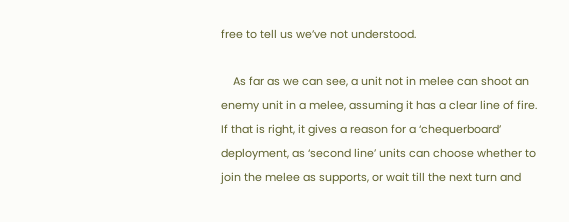free to tell us we’ve not understood.

    As far as we can see, a unit not in melee can shoot an enemy unit in a melee, assuming it has a clear line of fire. If that is right, it gives a reason for a ‘chequerboard’ deployment, as ‘second line’ units can choose whether to join the melee as supports, or wait till the next turn and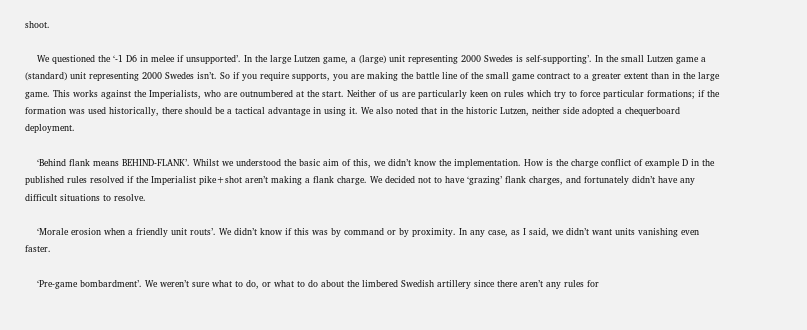shoot.

    We questioned the ‘-1 D6 in melee if unsupported’. In the large Lutzen game, a (large) unit representing 2000 Swedes is self-supporting’. In the small Lutzen game a (standard) unit representing 2000 Swedes isn’t. So if you require supports, you are making the battle line of the small game contract to a greater extent than in the large game. This works against the Imperialists, who are outnumbered at the start. Neither of us are particularly keen on rules which try to force particular formations; if the formation was used historically, there should be a tactical advantage in using it. We also noted that in the historic Lutzen, neither side adopted a chequerboard deployment.

    ‘Behind flank means BEHIND-FLANK’. Whilst we understood the basic aim of this, we didn’t know the implementation. How is the charge conflict of example D in the published rules resolved if the Imperialist pike+shot aren’t making a flank charge. We decided not to have ‘grazing’ flank charges, and fortunately didn’t have any difficult situations to resolve.

    ‘Morale erosion when a friendly unit routs’. We didn’t know if this was by command or by proximity. In any case, as I said, we didn’t want units vanishing even faster.

    ‘Pre-game bombardment’. We weren’t sure what to do, or what to do about the limbered Swedish artillery since there aren’t any rules for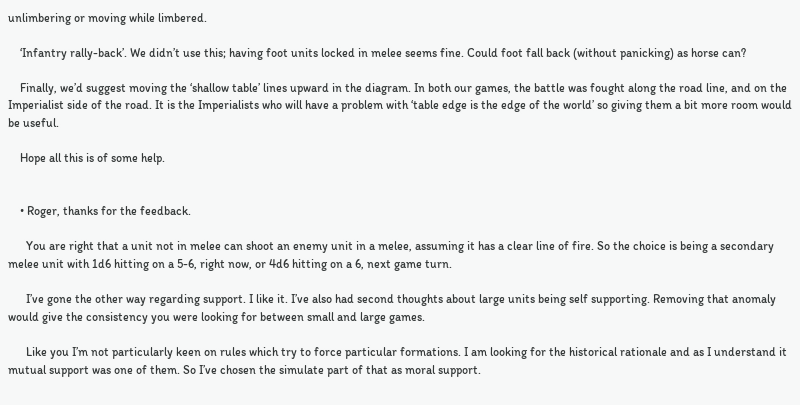unlimbering or moving while limbered.

    ‘Infantry rally-back’. We didn’t use this; having foot units locked in melee seems fine. Could foot fall back (without panicking) as horse can?

    Finally, we’d suggest moving the ‘shallow table’ lines upward in the diagram. In both our games, the battle was fought along the road line, and on the Imperialist side of the road. It is the Imperialists who will have a problem with ‘table edge is the edge of the world’ so giving them a bit more room would be useful.

    Hope all this is of some help.


    • Roger, thanks for the feedback.

      You are right that a unit not in melee can shoot an enemy unit in a melee, assuming it has a clear line of fire. So the choice is being a secondary melee unit with 1d6 hitting on a 5-6, right now, or 4d6 hitting on a 6, next game turn.

      I’ve gone the other way regarding support. I like it. I’ve also had second thoughts about large units being self supporting. Removing that anomaly would give the consistency you were looking for between small and large games.

      Like you I’m not particularly keen on rules which try to force particular formations. I am looking for the historical rationale and as I understand it mutual support was one of them. So I’ve chosen the simulate part of that as moral support.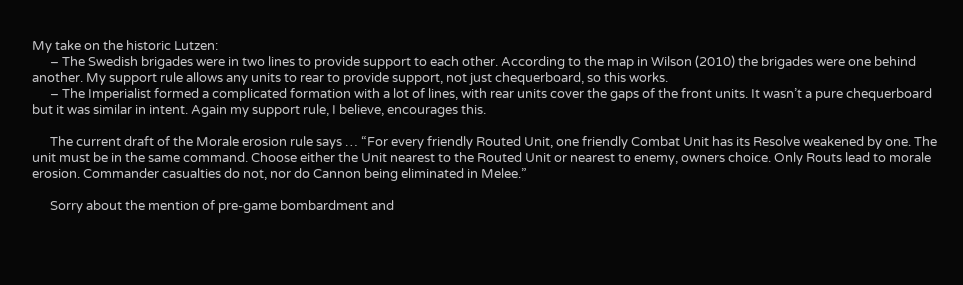My take on the historic Lutzen:
      – The Swedish brigades were in two lines to provide support to each other. According to the map in Wilson (2010) the brigades were one behind another. My support rule allows any units to rear to provide support, not just chequerboard, so this works.
      – The Imperialist formed a complicated formation with a lot of lines, with rear units cover the gaps of the front units. It wasn’t a pure chequerboard but it was similar in intent. Again my support rule, I believe, encourages this.

      The current draft of the Morale erosion rule says … “For every friendly Routed Unit, one friendly Combat Unit has its Resolve weakened by one. The unit must be in the same command. Choose either the Unit nearest to the Routed Unit or nearest to enemy, owners choice. Only Routs lead to morale erosion. Commander casualties do not, nor do Cannon being eliminated in Melee.”

      Sorry about the mention of pre-game bombardment and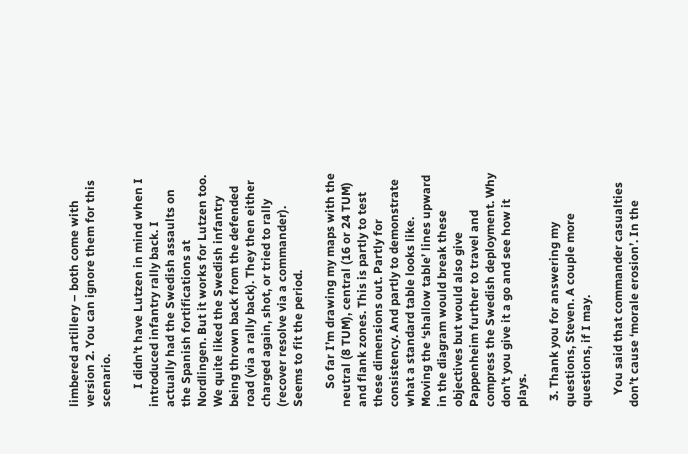limbered artillery – both come with version 2. You can ignore them for this scenario.

      I didn’t have Lutzen in mind when I introduced infantry rally back. I actually had the Swedish assaults on the Spanish fortifications at Nordlingen. But it works for Lutzen too. We quite liked the Swedish infantry being thrown back from the defended road (via a rally back). They then either charged again, shot, or tried to rally (recover resolve via a commander). Seems to fit the period.

      So far I’m drawing my maps with the neutral (8 TUM), central (16 or 24 TUM) and flank zones. This is partly to test these dimensions out. Partly for consistency. And partly to demonstrate what a standard table looks like. Moving the ‘shallow table’ lines upward in the diagram would break these objectives but would also give Pappenheim further to travel and compress the Swedish deployment. Why don’t you give it a go and see how it plays.

  3. Thank you for answering my questions, Steven. A couple more questions, if I may.

    You said that commander casualties don’t cause ‘morale erosion’. In the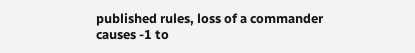published rules, loss of a commander causes -1 to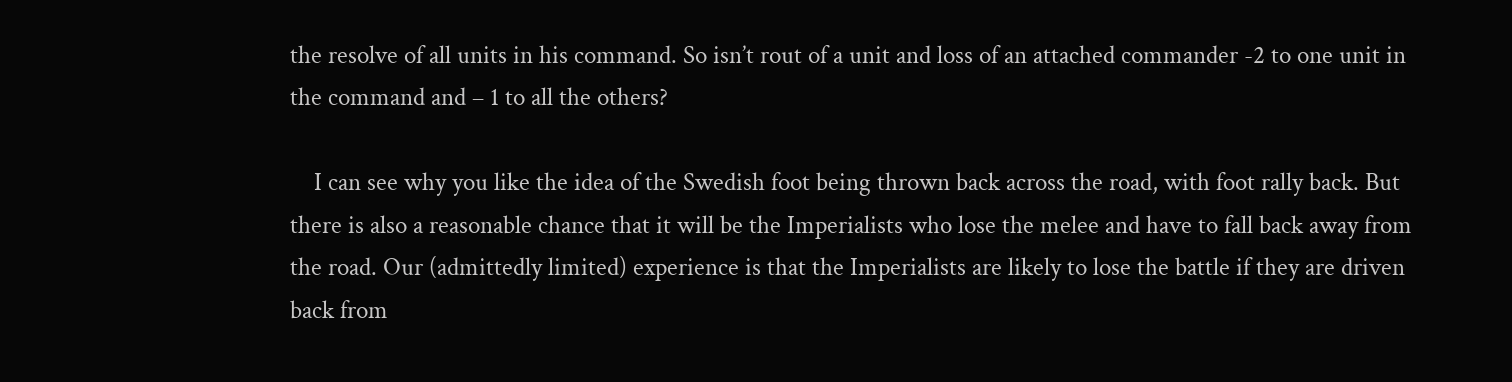the resolve of all units in his command. So isn’t rout of a unit and loss of an attached commander -2 to one unit in the command and – 1 to all the others?

    I can see why you like the idea of the Swedish foot being thrown back across the road, with foot rally back. But there is also a reasonable chance that it will be the Imperialists who lose the melee and have to fall back away from the road. Our (admittedly limited) experience is that the Imperialists are likely to lose the battle if they are driven back from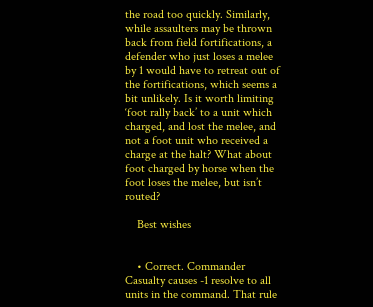the road too quickly. Similarly, while assaulters may be thrown back from field fortifications, a defender who just loses a melee by 1 would have to retreat out of the fortifications, which seems a bit unlikely. Is it worth limiting ‘foot rally back’ to a unit which charged, and lost the melee, and not a foot unit who received a charge at the halt? What about foot charged by horse when the foot loses the melee, but isn’t routed?

    Best wishes


    • Correct. Commander Casualty causes -1 resolve to all units in the command. That rule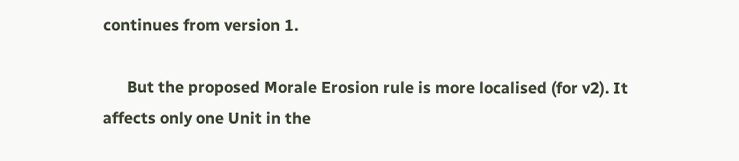continues from version 1.

      But the proposed Morale Erosion rule is more localised (for v2). It affects only one Unit in the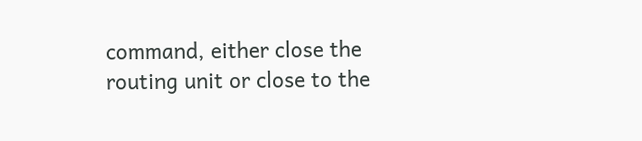command, either close the routing unit or close to the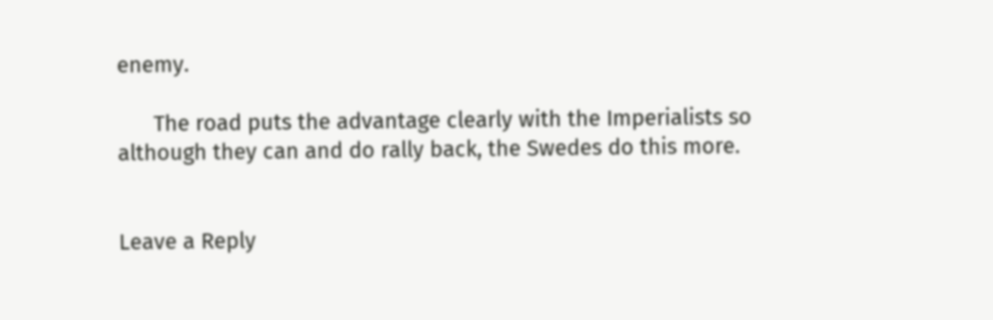enemy.

      The road puts the advantage clearly with the Imperialists so although they can and do rally back, the Swedes do this more.


Leave a Reply